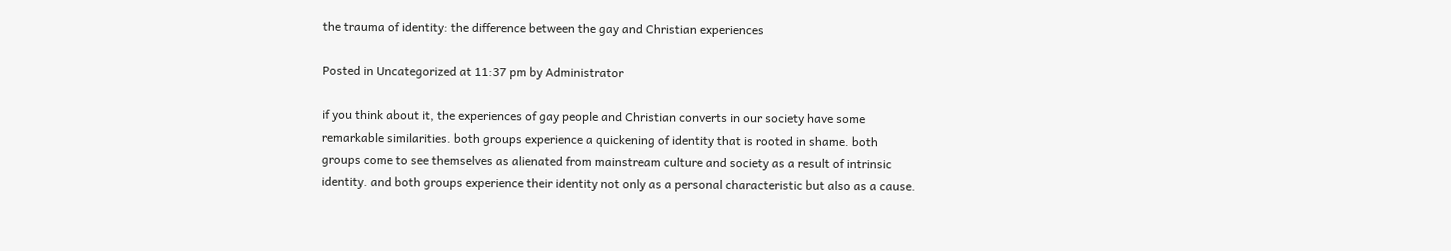the trauma of identity: the difference between the gay and Christian experiences

Posted in Uncategorized at 11:37 pm by Administrator

if you think about it, the experiences of gay people and Christian converts in our society have some remarkable similarities. both groups experience a quickening of identity that is rooted in shame. both groups come to see themselves as alienated from mainstream culture and society as a result of intrinsic identity. and both groups experience their identity not only as a personal characteristic but also as a cause.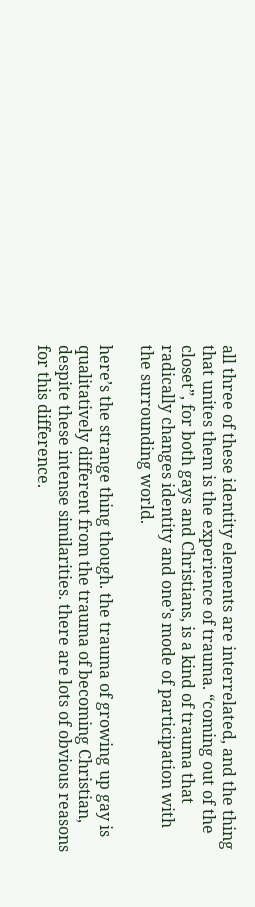all three of these identity elements are interrelated, and the thing that unites them is the experience of trauma. “coming out of the closet”, for both gays and Christians, is a kind of trauma that radically changes identity and one’s mode of participation with the surrounding world.

here’s the strange thing though. the trauma of growing up gay is qualitatively different from the trauma of becoming Christian, despite these intense similarities. there are lots of obvious reasons for this difference.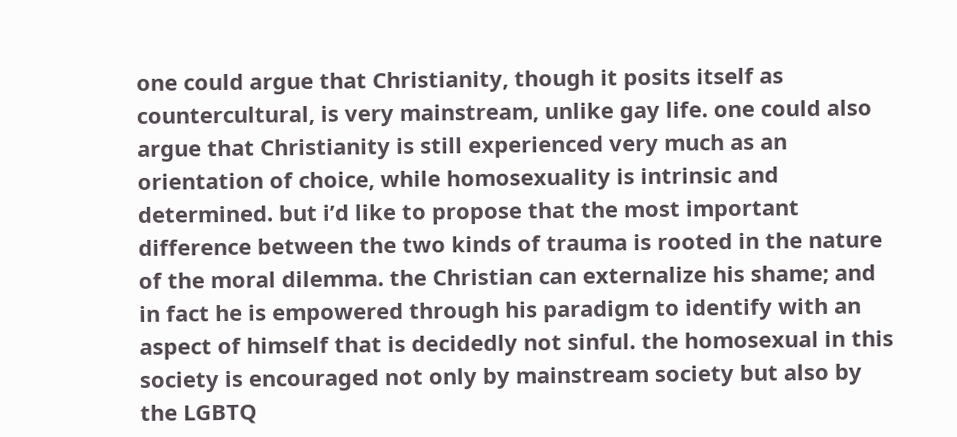one could argue that Christianity, though it posits itself as countercultural, is very mainstream, unlike gay life. one could also argue that Christianity is still experienced very much as an orientation of choice, while homosexuality is intrinsic and determined. but i’d like to propose that the most important difference between the two kinds of trauma is rooted in the nature of the moral dilemma. the Christian can externalize his shame; and in fact he is empowered through his paradigm to identify with an aspect of himself that is decidedly not sinful. the homosexual in this society is encouraged not only by mainstream society but also by the LGBTQ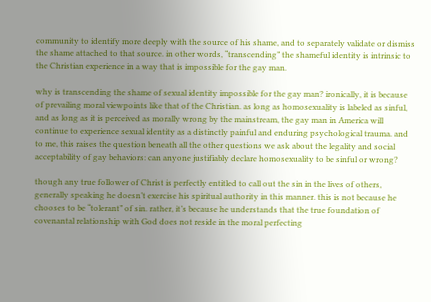community to identify more deeply with the source of his shame, and to separately validate or dismiss the shame attached to that source. in other words, “transcending” the shameful identity is intrinsic to the Christian experience in a way that is impossible for the gay man.

why is transcending the shame of sexual identity impossible for the gay man? ironically, it is because of prevailing moral viewpoints like that of the Christian. as long as homosexuality is labeled as sinful, and as long as it is perceived as morally wrong by the mainstream, the gay man in America will continue to experience sexual identity as a distinctly painful and enduring psychological trauma. and to me, this raises the question beneath all the other questions we ask about the legality and social acceptability of gay behaviors: can anyone justifiably declare homosexuality to be sinful or wrong?

though any true follower of Christ is perfectly entitled to call out the sin in the lives of others, generally speaking he doesn’t exercise his spiritual authority in this manner. this is not because he chooses to be “tolerant” of sin. rather, it’s because he understands that the true foundation of covenantal relationship with God does not reside in the moral perfecting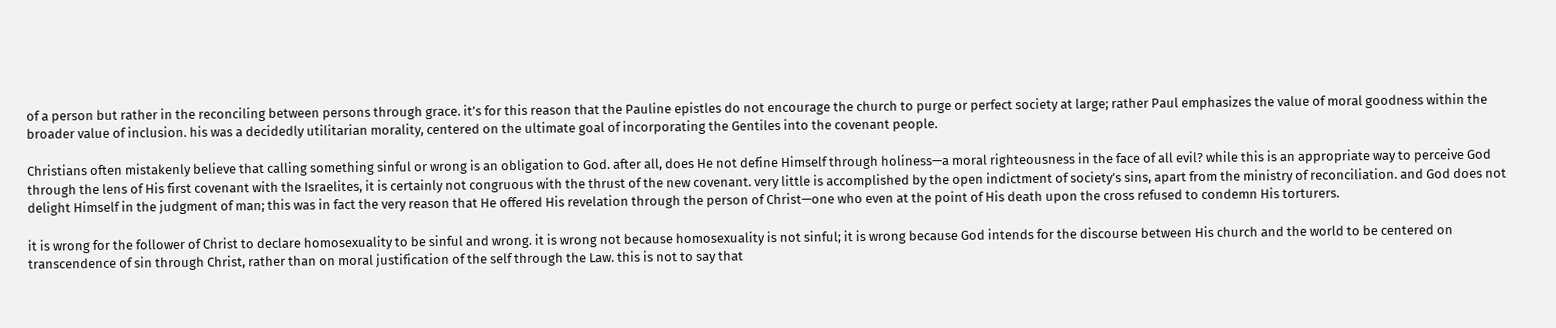of a person but rather in the reconciling between persons through grace. it’s for this reason that the Pauline epistles do not encourage the church to purge or perfect society at large; rather Paul emphasizes the value of moral goodness within the broader value of inclusion. his was a decidedly utilitarian morality, centered on the ultimate goal of incorporating the Gentiles into the covenant people.

Christians often mistakenly believe that calling something sinful or wrong is an obligation to God. after all, does He not define Himself through holiness—a moral righteousness in the face of all evil? while this is an appropriate way to perceive God through the lens of His first covenant with the Israelites, it is certainly not congruous with the thrust of the new covenant. very little is accomplished by the open indictment of society’s sins, apart from the ministry of reconciliation. and God does not delight Himself in the judgment of man; this was in fact the very reason that He offered His revelation through the person of Christ—one who even at the point of His death upon the cross refused to condemn His torturers.

it is wrong for the follower of Christ to declare homosexuality to be sinful and wrong. it is wrong not because homosexuality is not sinful; it is wrong because God intends for the discourse between His church and the world to be centered on transcendence of sin through Christ, rather than on moral justification of the self through the Law. this is not to say that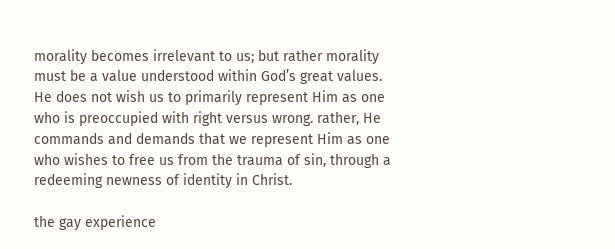morality becomes irrelevant to us; but rather morality must be a value understood within God’s great values. He does not wish us to primarily represent Him as one who is preoccupied with right versus wrong. rather, He commands and demands that we represent Him as one who wishes to free us from the trauma of sin, through a redeeming newness of identity in Christ.

the gay experience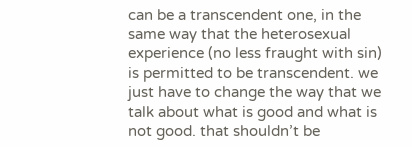can be a transcendent one, in the same way that the heterosexual experience (no less fraught with sin) is permitted to be transcendent. we just have to change the way that we talk about what is good and what is not good. that shouldn’t be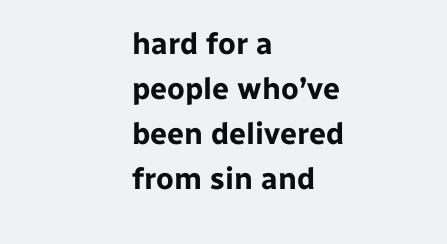hard for a people who’ve been delivered from sin and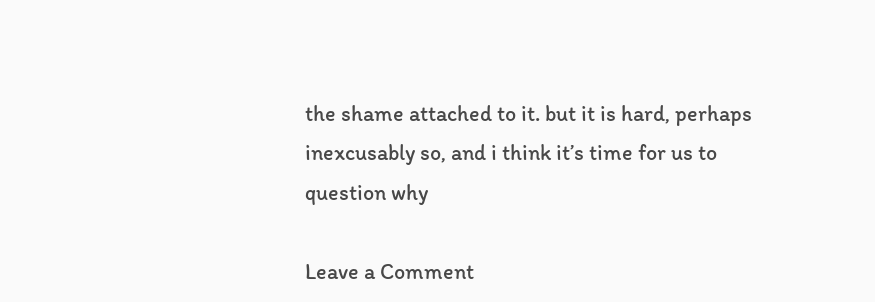the shame attached to it. but it is hard, perhaps inexcusably so, and i think it’s time for us to question why

Leave a Comment